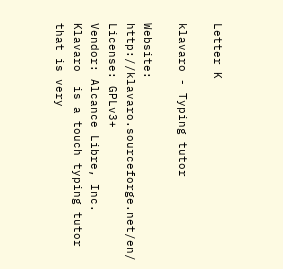Letter K

klavaro - Typing tutor

Website: http://klavaro.sourceforge.net/en/
License: GPLv3+
Vendor: Alcance Libre, Inc.
Klavaro  is a touch typing tutor that is very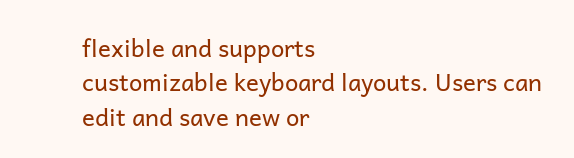flexible and supports
customizable keyboard layouts. Users can edit and save new or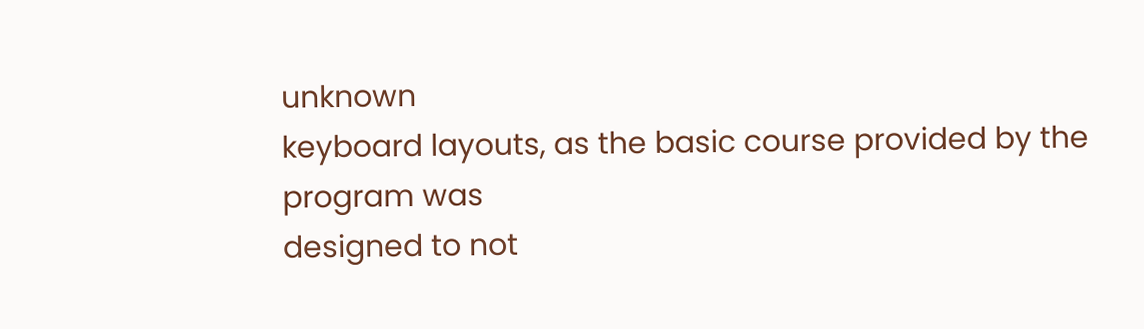unknown
keyboard layouts, as the basic course provided by the program was
designed to not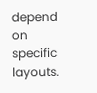depend on specific layouts.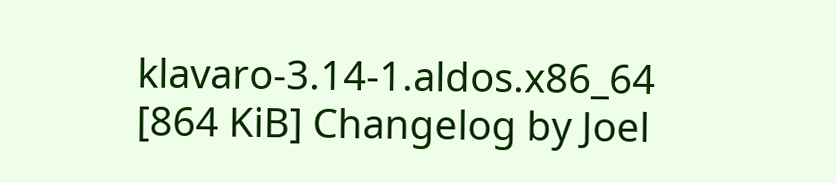klavaro-3.14-1.aldos.x86_64 [864 KiB] Changelog by Joel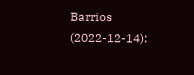Barrios (2022-12-14):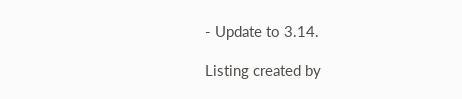- Update to 3.14.

Listing created by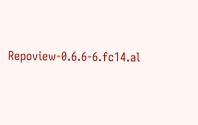Repoview-0.6.6-6.fc14.al